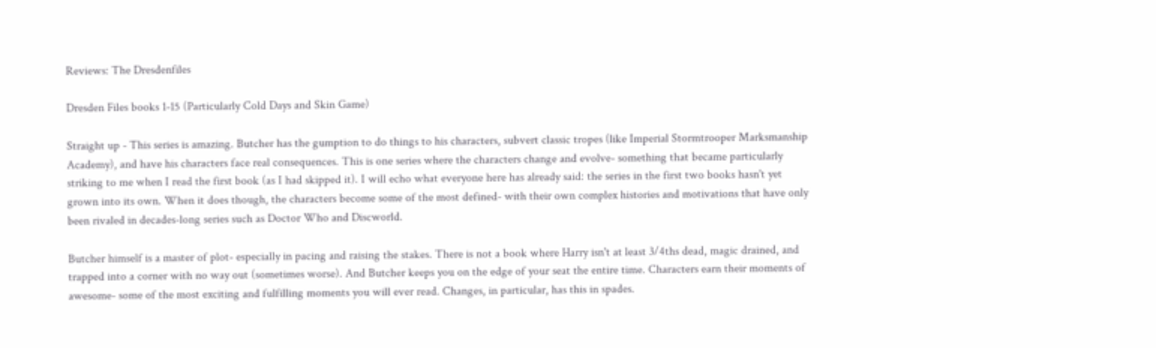Reviews: The Dresdenfiles

Dresden Files books 1-15 (Particularly Cold Days and Skin Game)

Straight up - This series is amazing. Butcher has the gumption to do things to his characters, subvert classic tropes (like Imperial Stormtrooper Marksmanship Academy), and have his characters face real consequences. This is one series where the characters change and evolve- something that became particularly striking to me when I read the first book (as I had skipped it). I will echo what everyone here has already said: the series in the first two books hasn't yet grown into its own. When it does though, the characters become some of the most defined- with their own complex histories and motivations that have only been rivaled in decades-long series such as Doctor Who and Discworld.

Butcher himself is a master of plot- especially in pacing and raising the stakes. There is not a book where Harry isn't at least 3/4ths dead, magic drained, and trapped into a corner with no way out (sometimes worse). And Butcher keeps you on the edge of your seat the entire time. Characters earn their moments of awesome- some of the most exciting and fulfilling moments you will ever read. Changes, in particular, has this in spades.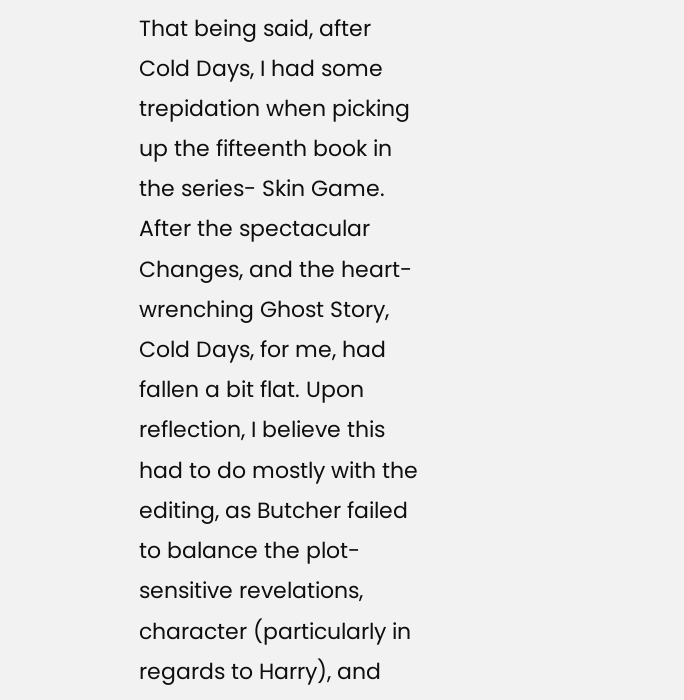That being said, after Cold Days, I had some trepidation when picking up the fifteenth book in the series- Skin Game. After the spectacular Changes, and the heart-wrenching Ghost Story, Cold Days, for me, had fallen a bit flat. Upon reflection, I believe this had to do mostly with the editing, as Butcher failed to balance the plot-sensitive revelations, character (particularly in regards to Harry), and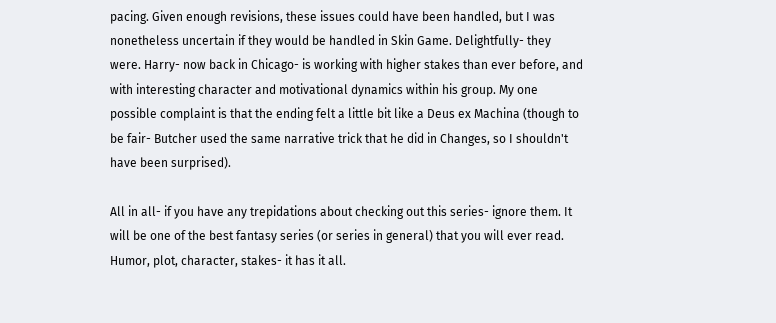pacing. Given enough revisions, these issues could have been handled, but I was nonetheless uncertain if they would be handled in Skin Game. Delightfully- they were. Harry- now back in Chicago- is working with higher stakes than ever before, and with interesting character and motivational dynamics within his group. My one possible complaint is that the ending felt a little bit like a Deus ex Machina (though to be fair- Butcher used the same narrative trick that he did in Changes, so I shouldn't have been surprised).

All in all- if you have any trepidations about checking out this series- ignore them. It will be one of the best fantasy series (or series in general) that you will ever read. Humor, plot, character, stakes- it has it all.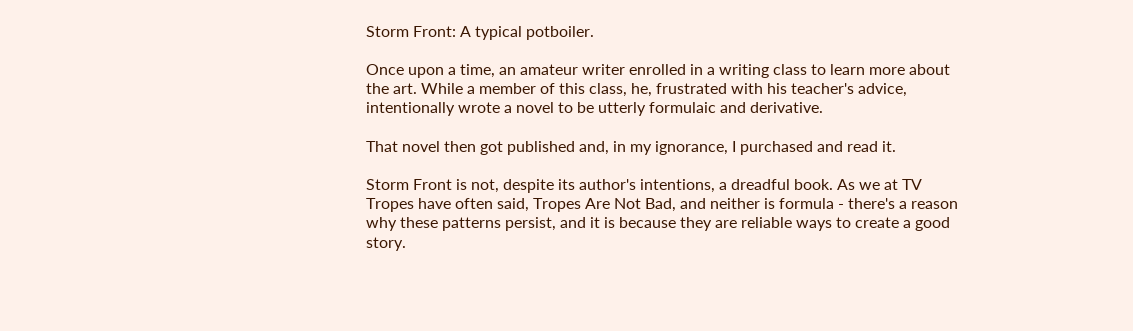Storm Front: A typical potboiler.

Once upon a time, an amateur writer enrolled in a writing class to learn more about the art. While a member of this class, he, frustrated with his teacher's advice, intentionally wrote a novel to be utterly formulaic and derivative.

That novel then got published and, in my ignorance, I purchased and read it.

Storm Front is not, despite its author's intentions, a dreadful book. As we at TV Tropes have often said, Tropes Are Not Bad, and neither is formula - there's a reason why these patterns persist, and it is because they are reliable ways to create a good story.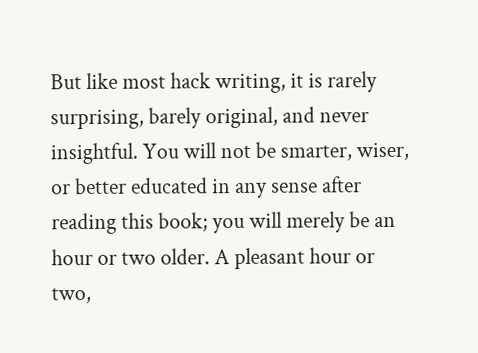But like most hack writing, it is rarely surprising, barely original, and never insightful. You will not be smarter, wiser, or better educated in any sense after reading this book; you will merely be an hour or two older. A pleasant hour or two,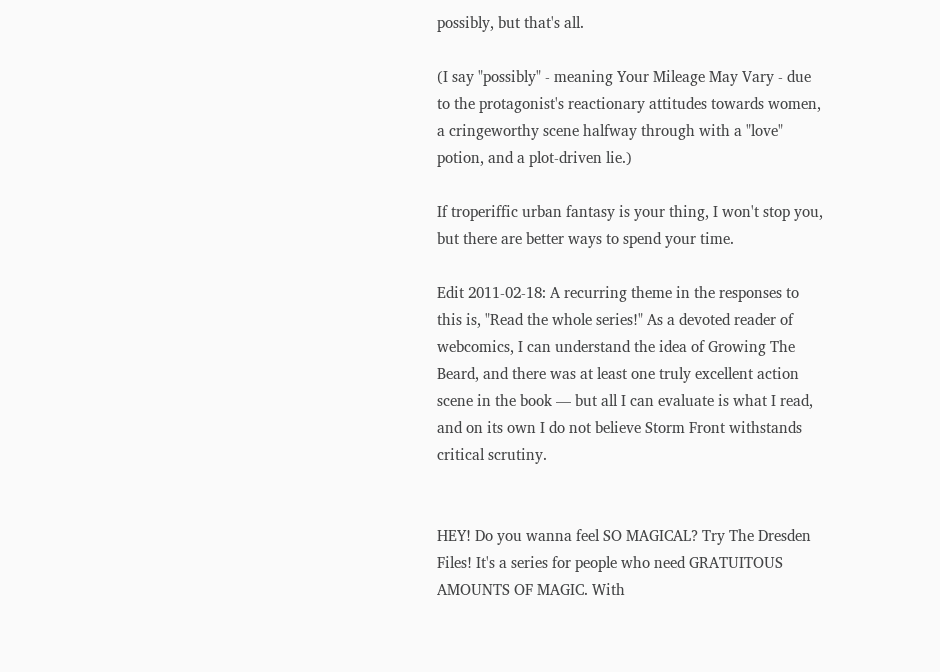possibly, but that's all.

(I say "possibly" - meaning Your Mileage May Vary - due to the protagonist's reactionary attitudes towards women, a cringeworthy scene halfway through with a "love" potion, and a plot-driven lie.)

If troperiffic urban fantasy is your thing, I won't stop you, but there are better ways to spend your time.

Edit 2011-02-18: A recurring theme in the responses to this is, "Read the whole series!" As a devoted reader of webcomics, I can understand the idea of Growing The Beard, and there was at least one truly excellent action scene in the book — but all I can evaluate is what I read, and on its own I do not believe Storm Front withstands critical scrutiny.


HEY! Do you wanna feel SO MAGICAL? Try The Dresden Files! It's a series for people who need GRATUITOUS AMOUNTS OF MAGIC. With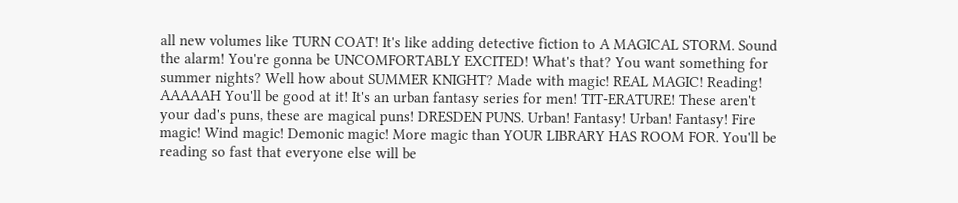all new volumes like TURN COAT! It's like adding detective fiction to A MAGICAL STORM. Sound the alarm! You're gonna be UNCOMFORTABLY EXCITED! What's that? You want something for summer nights? Well how about SUMMER KNIGHT? Made with magic! REAL MAGIC! Reading! AAAAAH You'll be good at it! It's an urban fantasy series for men! TIT-ERATURE! These aren't your dad's puns, these are magical puns! DRESDEN PUNS. Urban! Fantasy! Urban! Fantasy! Fire magic! Wind magic! Demonic magic! More magic than YOUR LIBRARY HAS ROOM FOR. You'll be reading so fast that everyone else will be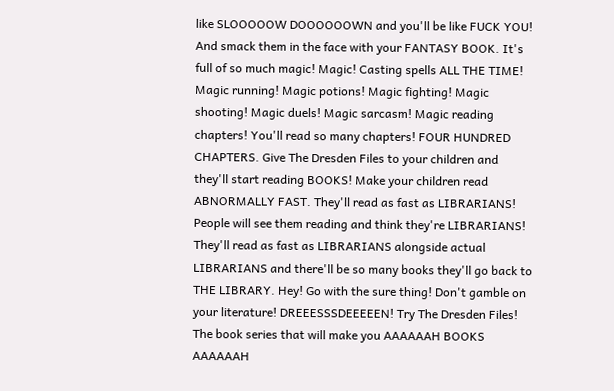like SLOOOOOW DOOOOOOWN and you'll be like FUCK YOU! And smack them in the face with your FANTASY BOOK. It's full of so much magic! Magic! Casting spells ALL THE TIME! Magic running! Magic potions! Magic fighting! Magic shooting! Magic duels! Magic sarcasm! Magic reading chapters! You'll read so many chapters! FOUR HUNDRED CHAPTERS. Give The Dresden Files to your children and they'll start reading BOOKS! Make your children read ABNORMALLY FAST. They'll read as fast as LIBRARIANS! People will see them reading and think they're LIBRARIANS! They'll read as fast as LIBRARIANS alongside actual LIBRARIANS and there'll be so many books they'll go back to THE LIBRARY. Hey! Go with the sure thing! Don't gamble on your literature! DREEESSSDEEEEEN! Try The Dresden Files! The book series that will make you AAAAAAH BOOKS AAAAAAH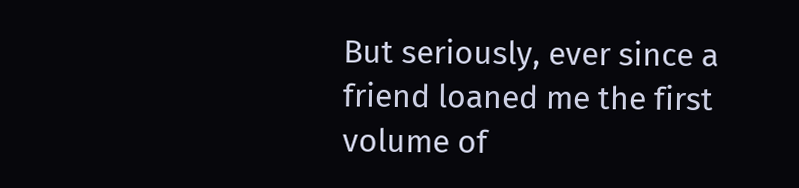But seriously, ever since a friend loaned me the first volume of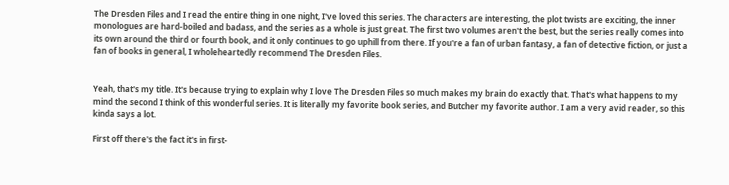The Dresden Files and I read the entire thing in one night, I've loved this series. The characters are interesting, the plot twists are exciting, the inner monologues are hard-boiled and badass, and the series as a whole is just great. The first two volumes aren't the best, but the series really comes into its own around the third or fourth book, and it only continues to go uphill from there. If you're a fan of urban fantasy, a fan of detective fiction, or just a fan of books in general, I wholeheartedly recommend The Dresden Files.


Yeah, that's my title. It's because trying to explain why I love The Dresden Files so much makes my brain do exactly that. That's what happens to my mind the second I think of this wonderful series. It is literally my favorite book series, and Butcher my favorite author. I am a very avid reader, so this kinda says a lot.

First off there's the fact it's in first-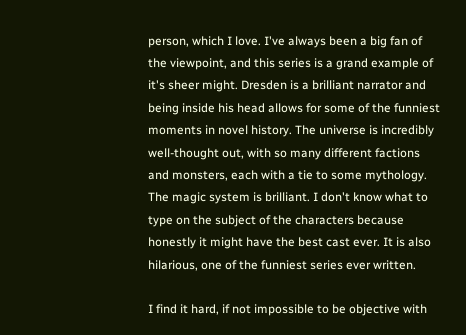person, which I love. I've always been a big fan of the viewpoint, and this series is a grand example of it's sheer might. Dresden is a brilliant narrator and being inside his head allows for some of the funniest moments in novel history. The universe is incredibly well-thought out, with so many different factions and monsters, each with a tie to some mythology. The magic system is brilliant. I don't know what to type on the subject of the characters because honestly it might have the best cast ever. It is also hilarious, one of the funniest series ever written.

I find it hard, if not impossible to be objective with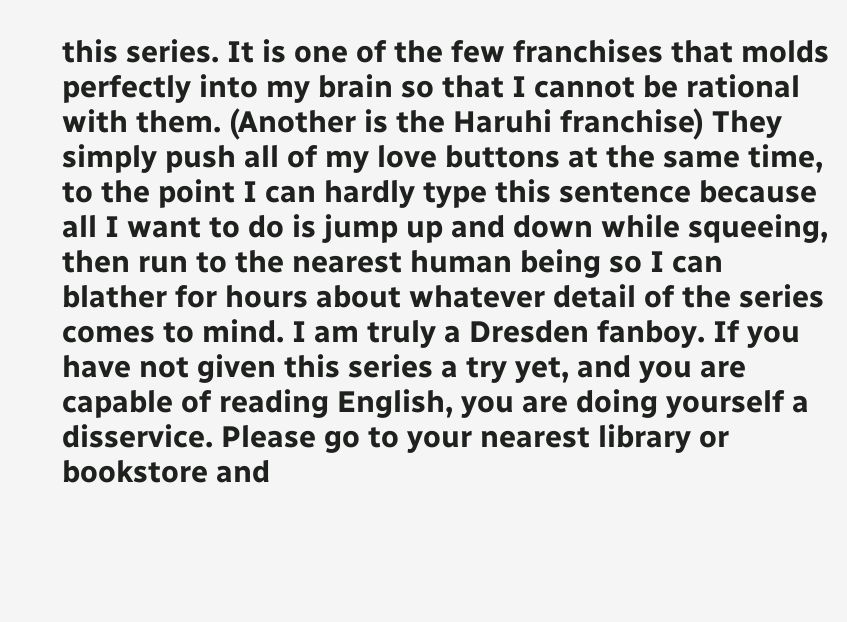this series. It is one of the few franchises that molds perfectly into my brain so that I cannot be rational with them. (Another is the Haruhi franchise) They simply push all of my love buttons at the same time, to the point I can hardly type this sentence because all I want to do is jump up and down while squeeing, then run to the nearest human being so I can blather for hours about whatever detail of the series comes to mind. I am truly a Dresden fanboy. If you have not given this series a try yet, and you are capable of reading English, you are doing yourself a disservice. Please go to your nearest library or bookstore and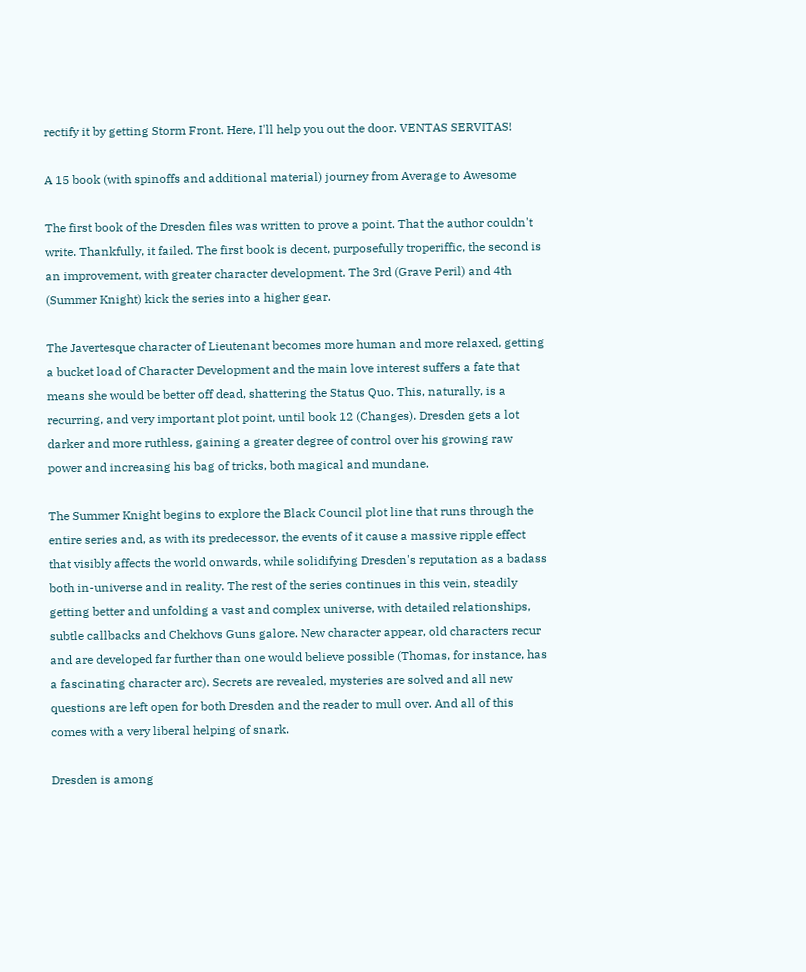rectify it by getting Storm Front. Here, I'll help you out the door. VENTAS SERVITAS!

A 15 book (with spinoffs and additional material) journey from Average to Awesome

The first book of the Dresden files was written to prove a point. That the author couldn't write. Thankfully, it failed. The first book is decent, purposefully troperiffic, the second is an improvement, with greater character development. The 3rd (Grave Peril) and 4th (Summer Knight) kick the series into a higher gear.

The Javertesque character of Lieutenant becomes more human and more relaxed, getting a bucket load of Character Development and the main love interest suffers a fate that means she would be better off dead, shattering the Status Quo. This, naturally, is a recurring, and very important plot point, until book 12 (Changes). Dresden gets a lot darker and more ruthless, gaining a greater degree of control over his growing raw power and increasing his bag of tricks, both magical and mundane.

The Summer Knight begins to explore the Black Council plot line that runs through the entire series and, as with its predecessor, the events of it cause a massive ripple effect that visibly affects the world onwards, while solidifying Dresden's reputation as a badass both in-universe and in reality. The rest of the series continues in this vein, steadily getting better and unfolding a vast and complex universe, with detailed relationships, subtle callbacks and Chekhovs Guns galore. New character appear, old characters recur and are developed far further than one would believe possible (Thomas, for instance, has a fascinating character arc). Secrets are revealed, mysteries are solved and all new questions are left open for both Dresden and the reader to mull over. And all of this comes with a very liberal helping of snark.

Dresden is among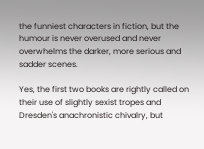the funniest characters in fiction, but the humour is never overused and never overwhelms the darker, more serious and sadder scenes.

Yes, the first two books are rightly called on their use of slightly sexist tropes and Dresden's anachronistic chivalry, but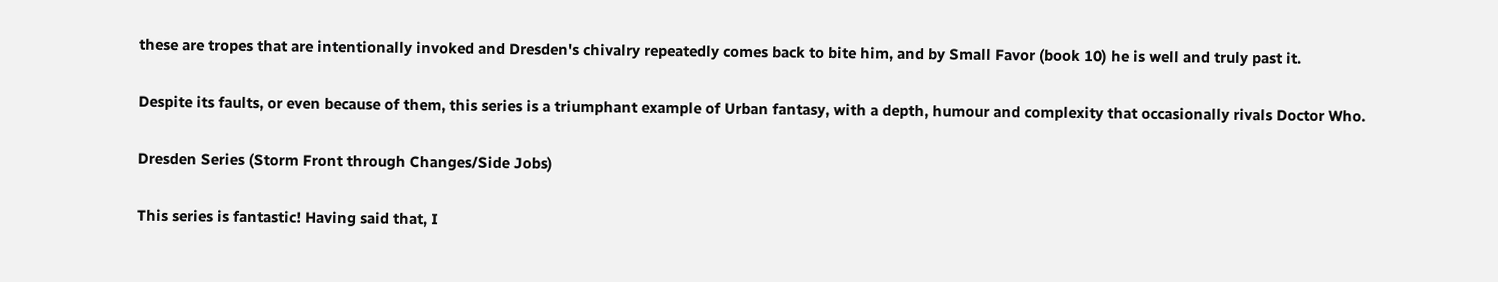these are tropes that are intentionally invoked and Dresden's chivalry repeatedly comes back to bite him, and by Small Favor (book 10) he is well and truly past it.

Despite its faults, or even because of them, this series is a triumphant example of Urban fantasy, with a depth, humour and complexity that occasionally rivals Doctor Who.

Dresden Series (Storm Front through Changes/Side Jobs)

This series is fantastic! Having said that, I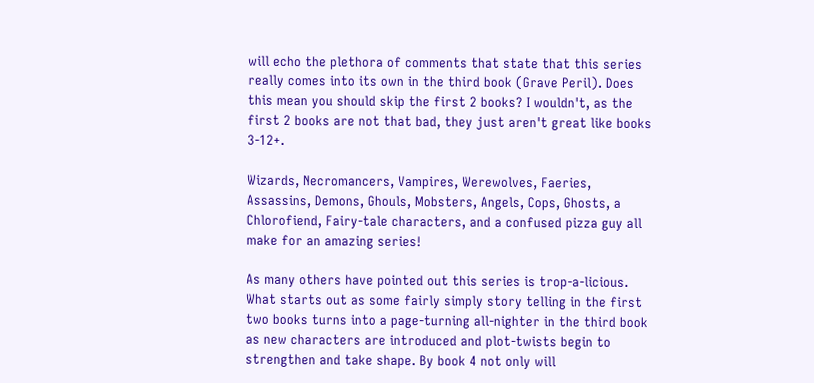will echo the plethora of comments that state that this series really comes into its own in the third book (Grave Peril). Does this mean you should skip the first 2 books? I wouldn't, as the first 2 books are not that bad, they just aren't great like books 3-12+.

Wizards, Necromancers, Vampires, Werewolves, Faeries, Assassins, Demons, Ghouls, Mobsters, Angels, Cops, Ghosts, a Chlorofiend, Fairy-tale characters, and a confused pizza guy all make for an amazing series!

As many others have pointed out this series is trop-a-licious. What starts out as some fairly simply story telling in the first two books turns into a page-turning all-nighter in the third book as new characters are introduced and plot-twists begin to strengthen and take shape. By book 4 not only will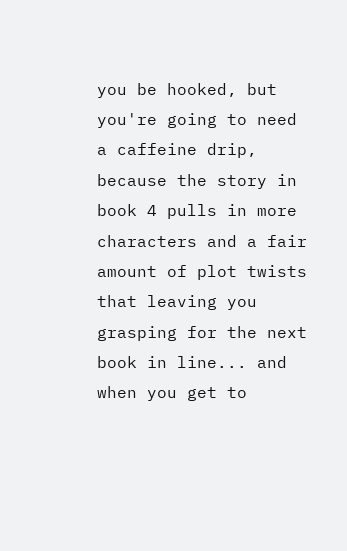you be hooked, but you're going to need a caffeine drip, because the story in book 4 pulls in more characters and a fair amount of plot twists that leaving you grasping for the next book in line... and when you get to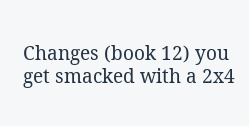Changes (book 12) you get smacked with a 2x4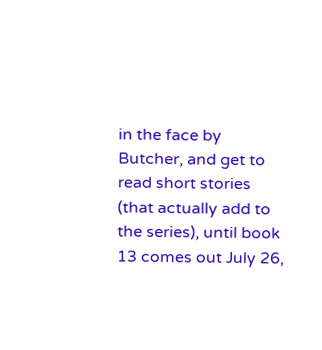in the face by Butcher, and get to read short stories (that actually add to the series), until book 13 comes out July 26,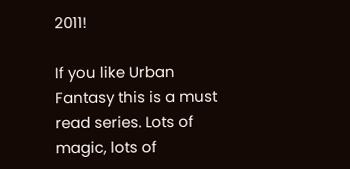2011!

If you like Urban Fantasy this is a must read series. Lots of magic, lots of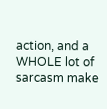action, and a WHOLE lot of sarcasm make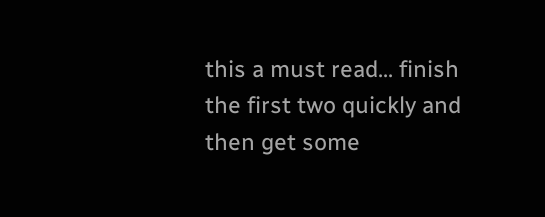this a must read... finish the first two quickly and then get some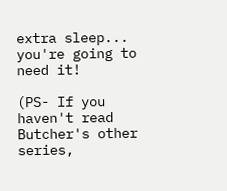extra sleep... you're going to need it!

(PS- If you haven't read Butcher's other series,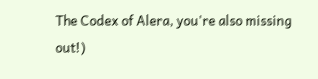The Codex of Alera, you're also missing out!)